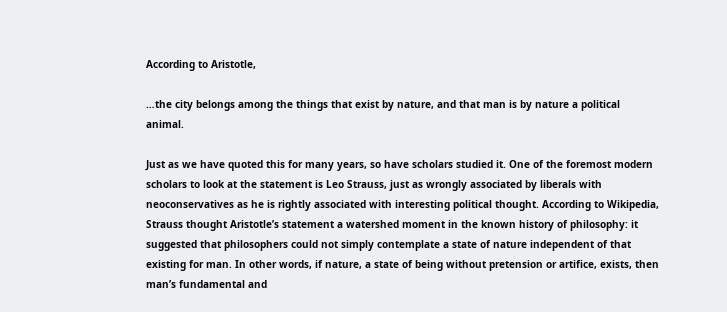According to Aristotle,

…the city belongs among the things that exist by nature, and that man is by nature a political animal.

Just as we have quoted this for many years, so have scholars studied it. One of the foremost modern scholars to look at the statement is Leo Strauss, just as wrongly associated by liberals with neoconservatives as he is rightly associated with interesting political thought. According to Wikipedia, Strauss thought Aristotle’s statement a watershed moment in the known history of philosophy: it suggested that philosophers could not simply contemplate a state of nature independent of that existing for man. In other words, if nature, a state of being without pretension or artifice, exists, then man’s fundamental and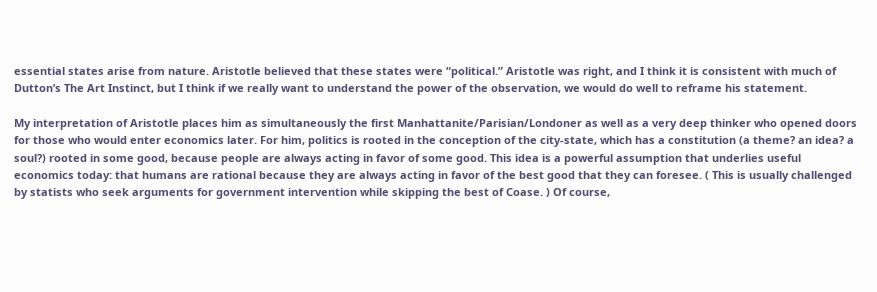essential states arise from nature. Aristotle believed that these states were “political.” Aristotle was right, and I think it is consistent with much of Dutton’s The Art Instinct, but I think if we really want to understand the power of the observation, we would do well to reframe his statement.

My interpretation of Aristotle places him as simultaneously the first Manhattanite/Parisian/Londoner as well as a very deep thinker who opened doors for those who would enter economics later. For him, politics is rooted in the conception of the city-state, which has a constitution (a theme? an idea? a soul?) rooted in some good, because people are always acting in favor of some good. This idea is a powerful assumption that underlies useful economics today: that humans are rational because they are always acting in favor of the best good that they can foresee. ( This is usually challenged by statists who seek arguments for government intervention while skipping the best of Coase. ) Of course,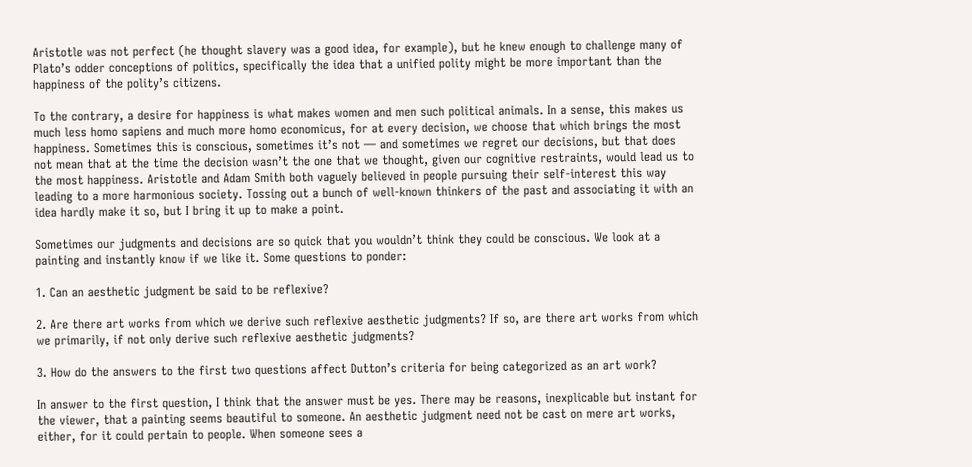Aristotle was not perfect (he thought slavery was a good idea, for example), but he knew enough to challenge many of Plato’s odder conceptions of politics, specifically the idea that a unified polity might be more important than the happiness of the polity’s citizens.

To the contrary, a desire for happiness is what makes women and men such political animals. In a sense, this makes us much less homo sapiens and much more homo economicus, for at every decision, we choose that which brings the most happiness. Sometimes this is conscious, sometimes it’s not — and sometimes we regret our decisions, but that does not mean that at the time the decision wasn’t the one that we thought, given our cognitive restraints, would lead us to the most happiness. Aristotle and Adam Smith both vaguely believed in people pursuing their self-interest this way leading to a more harmonious society. Tossing out a bunch of well-known thinkers of the past and associating it with an idea hardly make it so, but I bring it up to make a point.

Sometimes our judgments and decisions are so quick that you wouldn’t think they could be conscious. We look at a painting and instantly know if we like it. Some questions to ponder:

1. Can an aesthetic judgment be said to be reflexive?

2. Are there art works from which we derive such reflexive aesthetic judgments? If so, are there art works from which we primarily, if not only derive such reflexive aesthetic judgments?

3. How do the answers to the first two questions affect Dutton’s criteria for being categorized as an art work?

In answer to the first question, I think that the answer must be yes. There may be reasons, inexplicable but instant for the viewer, that a painting seems beautiful to someone. An aesthetic judgment need not be cast on mere art works, either, for it could pertain to people. When someone sees a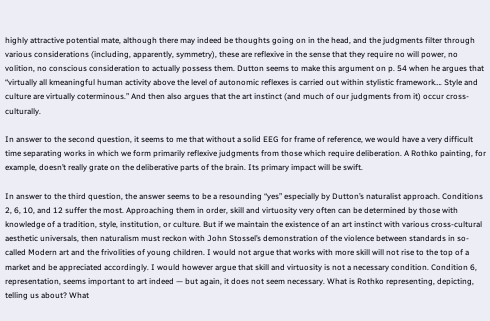highly attractive potential mate, although there may indeed be thoughts going on in the head, and the judgments filter through various considerations (including, apparently, symmetry), these are reflexive in the sense that they require no will power, no volition, no conscious consideration to actually possess them. Dutton seems to make this argument on p. 54 when he argues that “virtually all kmeaningful human activity above the level of autonomic reflexes is carried out within stylistic framework…. Style and culture are virtually coterminous.” And then also argues that the art instinct (and much of our judgments from it) occur cross-culturally.

In answer to the second question, it seems to me that without a solid EEG for frame of reference, we would have a very difficult time separating works in which we form primarily reflexive judgments from those which require deliberation. A Rothko painting, for example, doesn’t really grate on the deliberative parts of the brain. Its primary impact will be swift.

In answer to the third question, the answer seems to be a resounding “yes” especially by Dutton’s naturalist approach. Conditions 2, 6, 10, and 12 suffer the most. Approaching them in order, skill and virtuosity very often can be determined by those with knowledge of a tradition, style, institution, or culture. But if we maintain the existence of an art instinct with various cross-cultural aesthetic universals, then naturalism must reckon with John Stossel’s demonstration of the violence between standards in so-called Modern art and the frivolities of young children. I would not argue that works with more skill will not rise to the top of a market and be appreciated accordingly. I would however argue that skill and virtuosity is not a necessary condition. Condition 6, representation, seems important to art indeed — but again, it does not seem necessary. What is Rothko representing, depicting, telling us about? What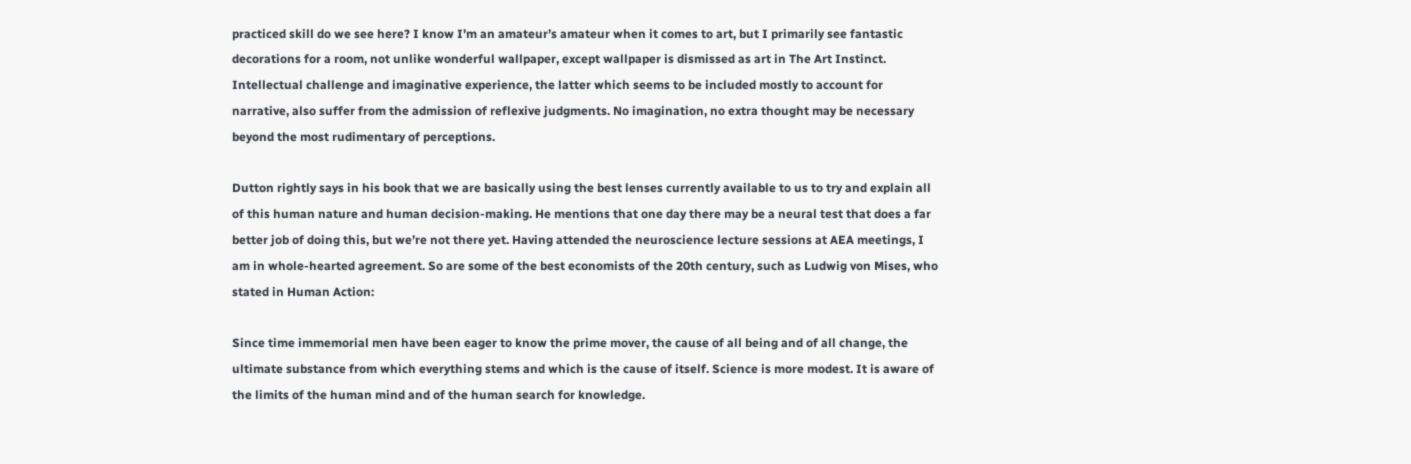practiced skill do we see here? I know I’m an amateur’s amateur when it comes to art, but I primarily see fantastic decorations for a room, not unlike wonderful wallpaper, except wallpaper is dismissed as art in The Art Instinct. Intellectual challenge and imaginative experience, the latter which seems to be included mostly to account for narrative, also suffer from the admission of reflexive judgments. No imagination, no extra thought may be necessary beyond the most rudimentary of perceptions.

Dutton rightly says in his book that we are basically using the best lenses currently available to us to try and explain all of this human nature and human decision-making. He mentions that one day there may be a neural test that does a far better job of doing this, but we’re not there yet. Having attended the neuroscience lecture sessions at AEA meetings, I am in whole-hearted agreement. So are some of the best economists of the 20th century, such as Ludwig von Mises, who stated in Human Action:

Since time immemorial men have been eager to know the prime mover, the cause of all being and of all change, the ultimate substance from which everything stems and which is the cause of itself. Science is more modest. It is aware of the limits of the human mind and of the human search for knowledge.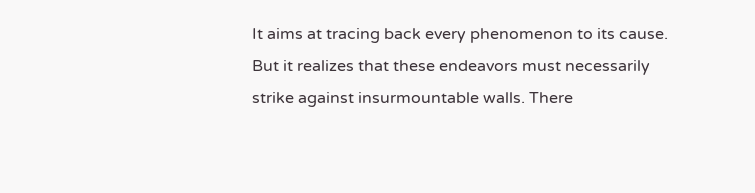It aims at tracing back every phenomenon to its cause. But it realizes that these endeavors must necessarily strike against insurmountable walls. There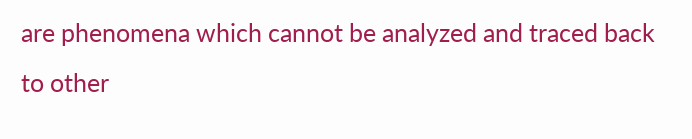are phenomena which cannot be analyzed and traced back to other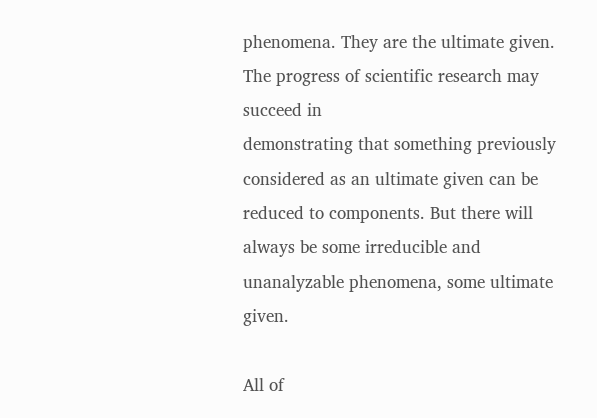phenomena. They are the ultimate given. The progress of scientific research may succeed in
demonstrating that something previously considered as an ultimate given can be reduced to components. But there will always be some irreducible and unanalyzable phenomena, some ultimate given.

All of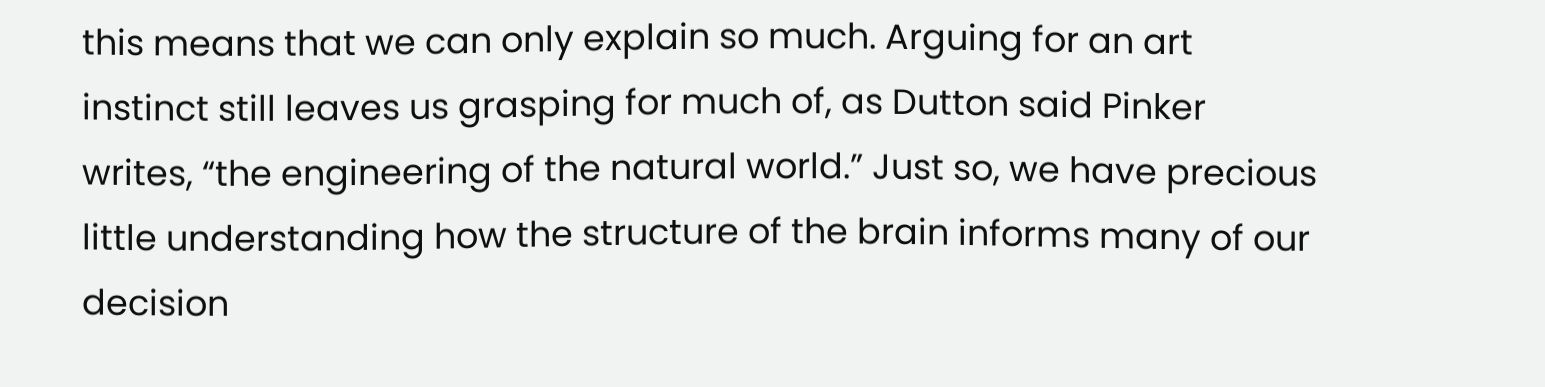this means that we can only explain so much. Arguing for an art instinct still leaves us grasping for much of, as Dutton said Pinker writes, “the engineering of the natural world.” Just so, we have precious little understanding how the structure of the brain informs many of our decision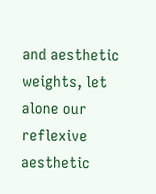and aesthetic weights, let alone our reflexive aesthetic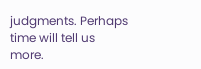judgments. Perhaps time will tell us more.